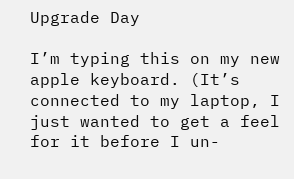Upgrade Day

I’m typing this on my new apple keyboard. (It’s connected to my laptop, I just wanted to get a feel for it before I un-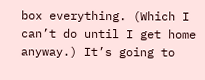box everything. (Which I can’t do until I get home anyway.) It’s going to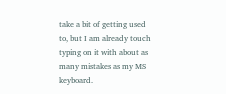take a bit of getting used to, but I am already touch typing on it with about as many mistakes as my MS keyboard.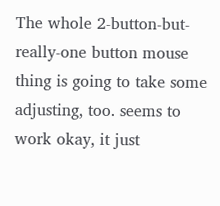The whole 2-button-but-really-one button mouse thing is going to take some adjusting, too. seems to work okay, it just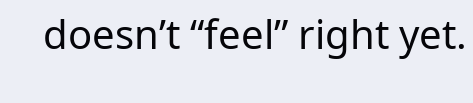doesn’t “feel” right yet.